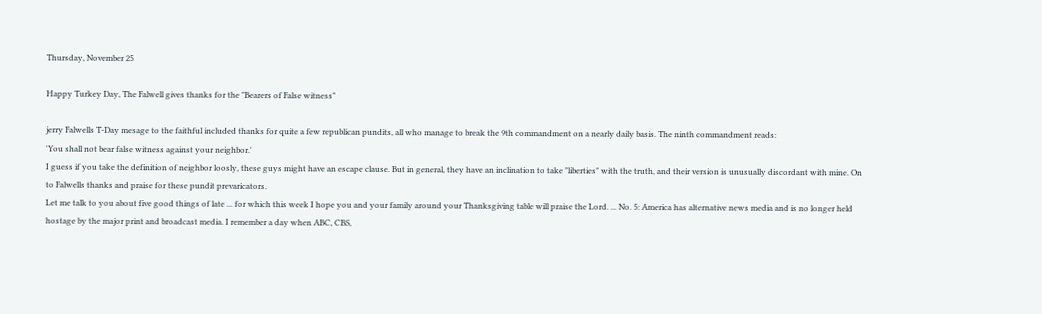Thursday, November 25

Happy Turkey Day, The Falwell gives thanks for the "Bearers of False witness"

jerry Falwells T-Day mesage to the faithful included thanks for quite a few republican pundits, all who manage to break the 9th commandment on a nearly daily basis. The ninth commandment reads:
'You shall not bear false witness against your neighbor.'
I guess if you take the definition of neighbor loosly, these guys might have an escape clause. But in general, they have an inclination to take "liberties" with the truth, and their version is unusually discordant with mine. On to Falwells thanks and praise for these pundit prevaricators.
Let me talk to you about five good things of late ... for which this week I hope you and your family around your Thanksgiving table will praise the Lord. ... No. 5: America has alternative news media and is no longer held hostage by the major print and broadcast media. I remember a day when ABC, CBS,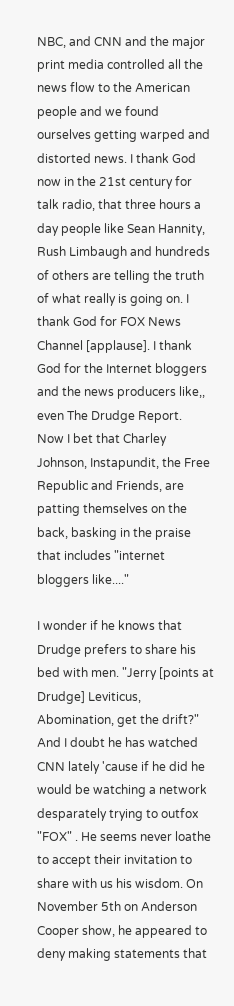NBC, and CNN and the major print media controlled all the news flow to the American people and we found ourselves getting warped and distorted news. I thank God now in the 21st century for talk radio, that three hours a day people like Sean Hannity, Rush Limbaugh and hundreds of others are telling the truth of what really is going on. I thank God for FOX News Channel [applause]. I thank God for the Internet bloggers and the news producers like,, even The Drudge Report.
Now I bet that Charley Johnson, Instapundit, the Free Republic and Friends, are patting themselves on the back, basking in the praise that includes "internet bloggers like...."

I wonder if he knows that Drudge prefers to share his bed with men. "Jerry [points at Drudge] Leviticus, Abomination, get the drift?" And I doubt he has watched CNN lately 'cause if he did he would be watching a network desparately trying to outfox "FOX" . He seems never loathe to accept their invitation to share with us his wisdom. On November 5th on Anderson Cooper show, he appeared to deny making statements that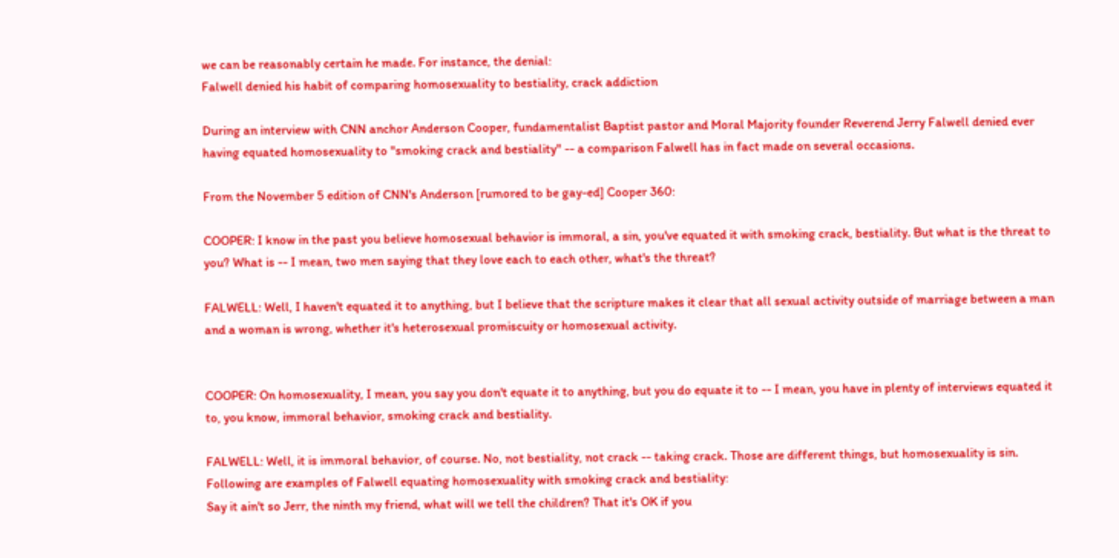we can be reasonably certain he made. For instance, the denial:
Falwell denied his habit of comparing homosexuality to bestiality, crack addiction

During an interview with CNN anchor Anderson Cooper, fundamentalist Baptist pastor and Moral Majority founder Reverend Jerry Falwell denied ever having equated homosexuality to "smoking crack and bestiality" -- a comparison Falwell has in fact made on several occasions.

From the November 5 edition of CNN's Anderson [rumored to be gay-ed] Cooper 360:

COOPER: I know in the past you believe homosexual behavior is immoral, a sin, you've equated it with smoking crack, bestiality. But what is the threat to you? What is -- I mean, two men saying that they love each to each other, what's the threat?

FALWELL: Well, I haven't equated it to anything, but I believe that the scripture makes it clear that all sexual activity outside of marriage between a man and a woman is wrong, whether it's heterosexual promiscuity or homosexual activity.


COOPER: On homosexuality, I mean, you say you don't equate it to anything, but you do equate it to -- I mean, you have in plenty of interviews equated it to, you know, immoral behavior, smoking crack and bestiality.

FALWELL: Well, it is immoral behavior, of course. No, not bestiality, not crack -- taking crack. Those are different things, but homosexuality is sin.
Following are examples of Falwell equating homosexuality with smoking crack and bestiality:
Say it ain't so Jerr, the ninth my friend, what will we tell the children? That it's OK if you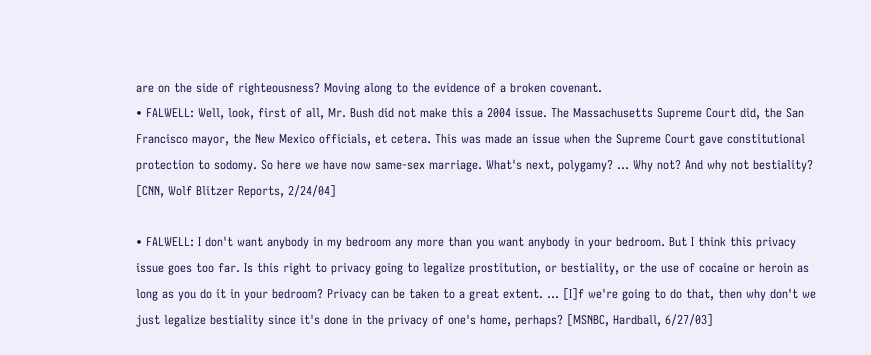are on the side of righteousness? Moving along to the evidence of a broken covenant.
• FALWELL: Well, look, first of all, Mr. Bush did not make this a 2004 issue. The Massachusetts Supreme Court did, the San Francisco mayor, the New Mexico officials, et cetera. This was made an issue when the Supreme Court gave constitutional protection to sodomy. So here we have now same-sex marriage. What's next, polygamy? ... Why not? And why not bestiality? [CNN, Wolf Blitzer Reports, 2/24/04]

• FALWELL: I don't want anybody in my bedroom any more than you want anybody in your bedroom. But I think this privacy issue goes too far. Is this right to privacy going to legalize prostitution, or bestiality, or the use of cocaine or heroin as long as you do it in your bedroom? Privacy can be taken to a great extent. ... [I]f we're going to do that, then why don't we just legalize bestiality since it's done in the privacy of one's home, perhaps? [MSNBC, Hardball, 6/27/03]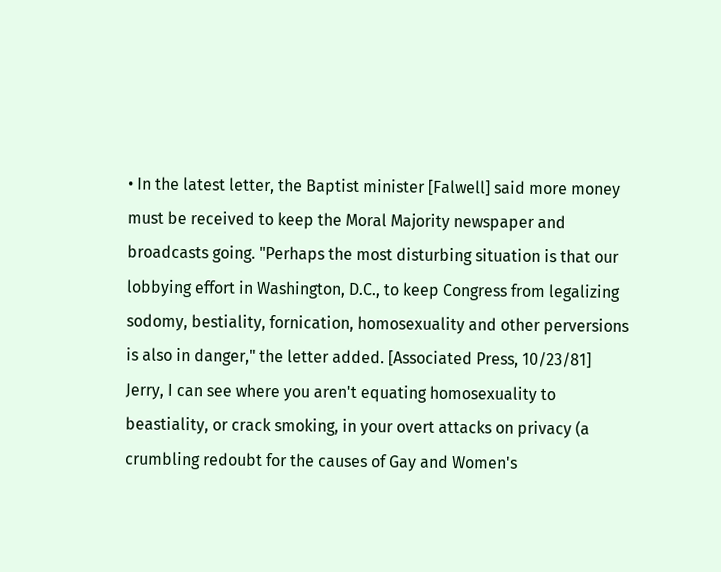• In the latest letter, the Baptist minister [Falwell] said more money must be received to keep the Moral Majority newspaper and broadcasts going. "Perhaps the most disturbing situation is that our lobbying effort in Washington, D.C., to keep Congress from legalizing sodomy, bestiality, fornication, homosexuality and other perversions is also in danger," the letter added. [Associated Press, 10/23/81]
Jerry, I can see where you aren't equating homosexuality to beastiality, or crack smoking, in your overt attacks on privacy (a crumbling redoubt for the causes of Gay and Women's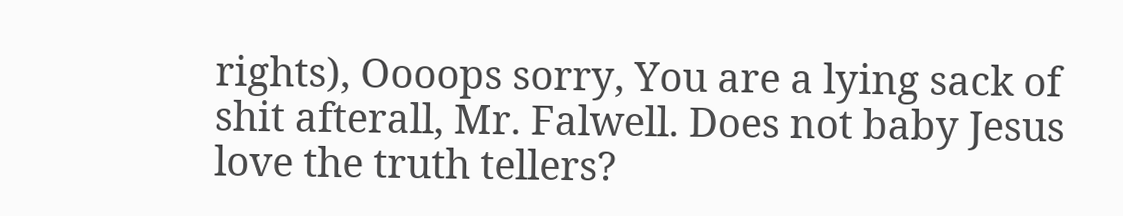rights), Oooops sorry, You are a lying sack of shit afterall, Mr. Falwell. Does not baby Jesus love the truth tellers?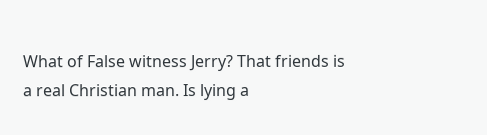What of False witness Jerry? That friends is a real Christian man. Is lying a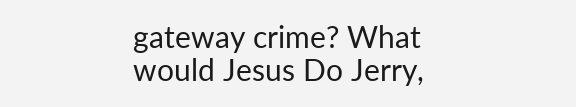gateway crime? What would Jesus Do Jerry,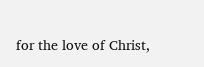for the love of Christ,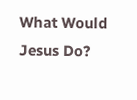What Would Jesus Do?